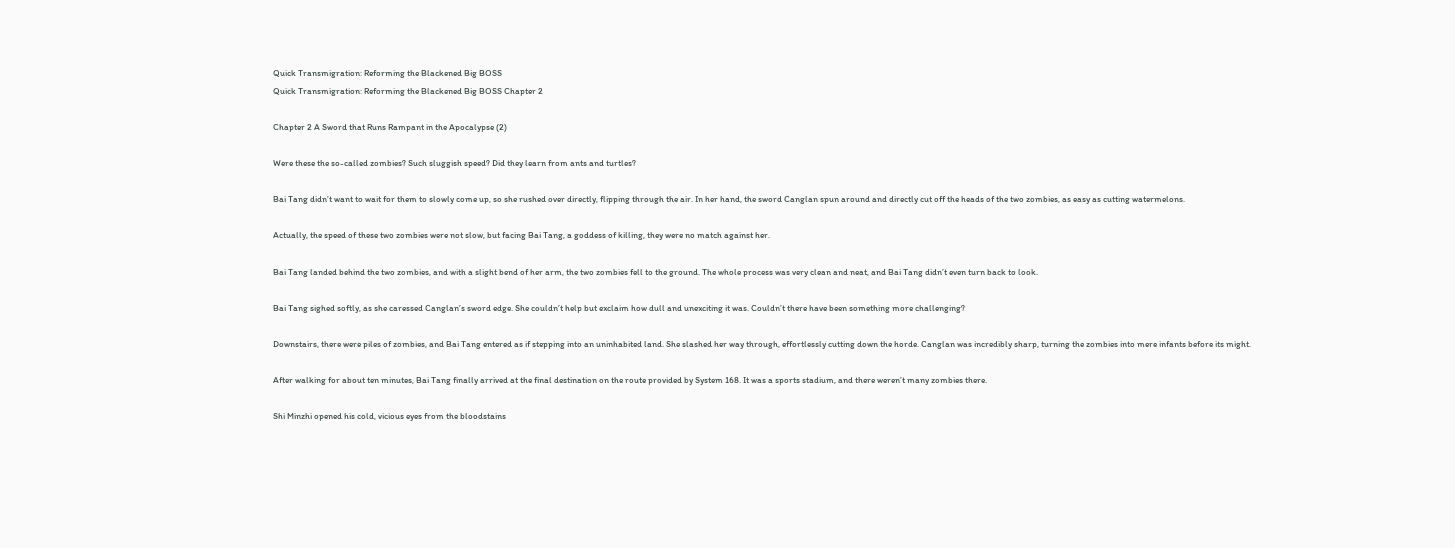Quick Transmigration: Reforming the Blackened Big BOSS
Quick Transmigration: Reforming the Blackened Big BOSS Chapter 2

Chapter 2 A Sword that Runs Rampant in the Apocalypse (2)

Were these the so-called zombies? Such sluggish speed? Did they learn from ants and turtles?

Bai Tang didn’t want to wait for them to slowly come up, so she rushed over directly, flipping through the air. In her hand, the sword Canglan spun around and directly cut off the heads of the two zombies, as easy as cutting watermelons.

Actually, the speed of these two zombies were not slow, but facing Bai Tang, a goddess of killing, they were no match against her.

Bai Tang landed behind the two zombies, and with a slight bend of her arm, the two zombies fell to the ground. The whole process was very clean and neat, and Bai Tang didn’t even turn back to look.

Bai Tang sighed softly, as she caressed Canglan’s sword edge. She couldn’t help but exclaim how dull and unexciting it was. Couldn’t there have been something more challenging?

Downstairs, there were piles of zombies, and Bai Tang entered as if stepping into an uninhabited land. She slashed her way through, effortlessly cutting down the horde. Canglan was incredibly sharp, turning the zombies into mere infants before its might.

After walking for about ten minutes, Bai Tang finally arrived at the final destination on the route provided by System 168. It was a sports stadium, and there weren’t many zombies there.

Shi Minzhi opened his cold, vicious eyes from the bloodstains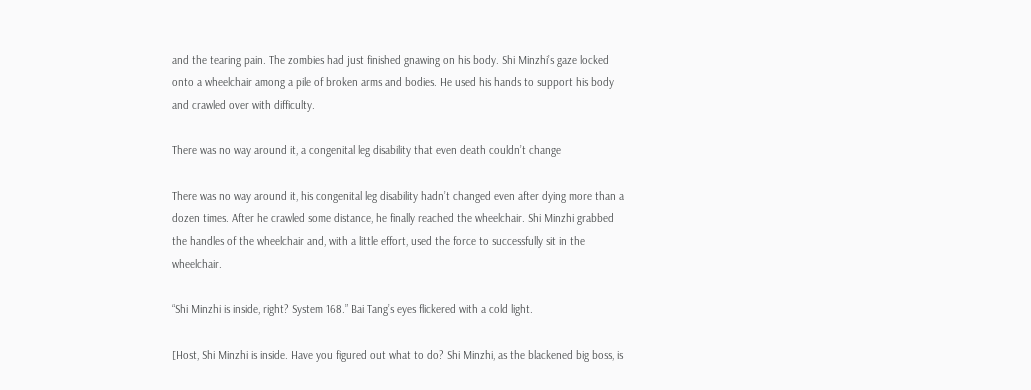and the tearing pain. The zombies had just finished gnawing on his body. Shi Minzhi’s gaze locked onto a wheelchair among a pile of broken arms and bodies. He used his hands to support his body and crawled over with difficulty.

There was no way around it, a congenital leg disability that even death couldn’t change

There was no way around it, his congenital leg disability hadn’t changed even after dying more than a dozen times. After he crawled some distance, he finally reached the wheelchair. Shi Minzhi grabbed the handles of the wheelchair and, with a little effort, used the force to successfully sit in the wheelchair.

“Shi Minzhi is inside, right? System 168.” Bai Tang’s eyes flickered with a cold light.

[Host, Shi Minzhi is inside. Have you figured out what to do? Shi Minzhi, as the blackened big boss, is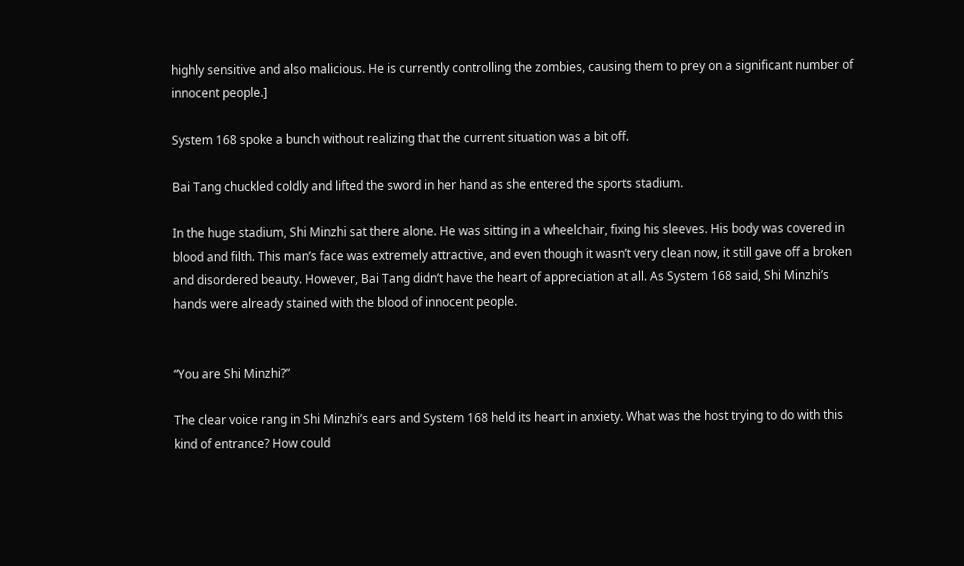highly sensitive and also malicious. He is currently controlling the zombies, causing them to prey on a significant number of innocent people.]

System 168 spoke a bunch without realizing that the current situation was a bit off.

Bai Tang chuckled coldly and lifted the sword in her hand as she entered the sports stadium.

In the huge stadium, Shi Minzhi sat there alone. He was sitting in a wheelchair, fixing his sleeves. His body was covered in blood and filth. This man’s face was extremely attractive, and even though it wasn’t very clean now, it still gave off a broken and disordered beauty. However, Bai Tang didn’t have the heart of appreciation at all. As System 168 said, Shi Minzhi’s hands were already stained with the blood of innocent people.


“You are Shi Minzhi?”

The clear voice rang in Shi Minzhi’s ears and System 168 held its heart in anxiety. What was the host trying to do with this kind of entrance? How could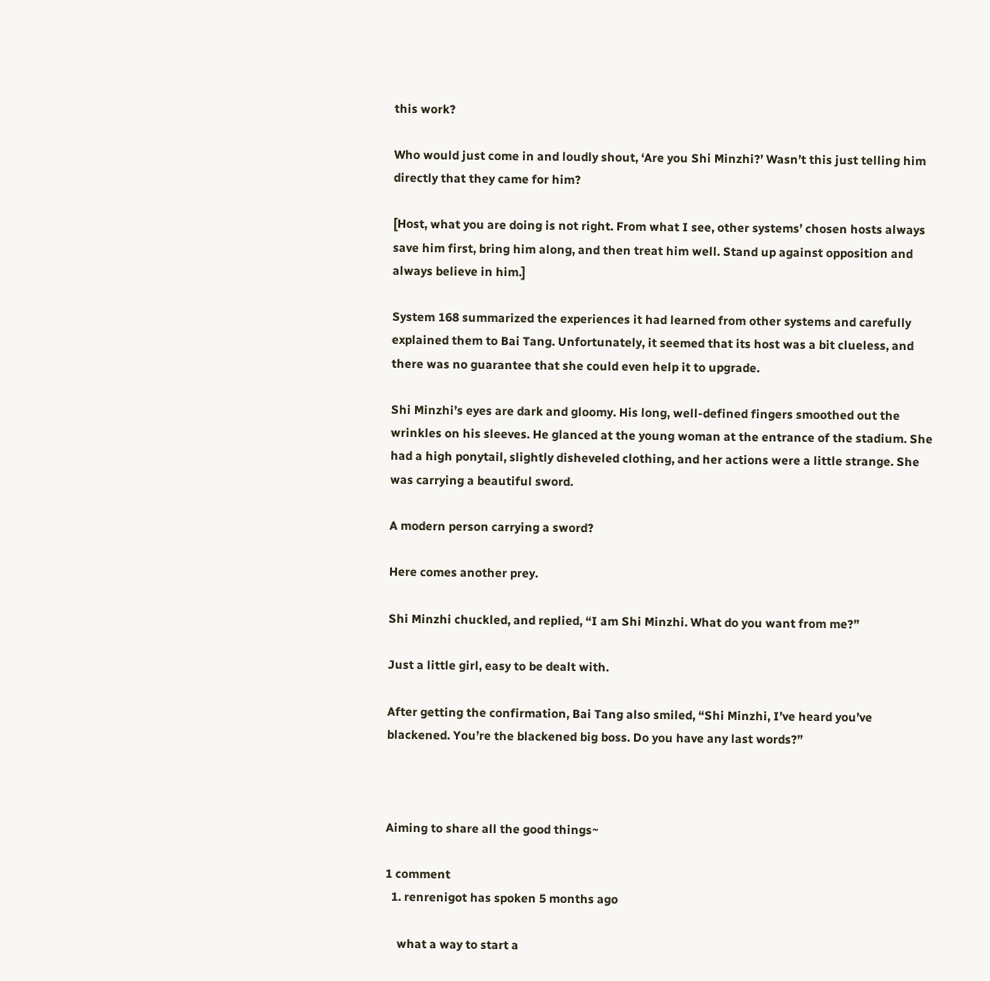this work?

Who would just come in and loudly shout, ‘Are you Shi Minzhi?’ Wasn’t this just telling him directly that they came for him?

[Host, what you are doing is not right. From what I see, other systems’ chosen hosts always save him first, bring him along, and then treat him well. Stand up against opposition and always believe in him.]

System 168 summarized the experiences it had learned from other systems and carefully explained them to Bai Tang. Unfortunately, it seemed that its host was a bit clueless, and there was no guarantee that she could even help it to upgrade.

Shi Minzhi’s eyes are dark and gloomy. His long, well-defined fingers smoothed out the wrinkles on his sleeves. He glanced at the young woman at the entrance of the stadium. She had a high ponytail, slightly disheveled clothing, and her actions were a little strange. She was carrying a beautiful sword.

A modern person carrying a sword?

Here comes another prey.

Shi Minzhi chuckled, and replied, “I am Shi Minzhi. What do you want from me?”

Just a little girl, easy to be dealt with.

After getting the confirmation, Bai Tang also smiled, “Shi Minzhi, I’ve heard you’ve blackened. You’re the blackened big boss. Do you have any last words?”



Aiming to share all the good things~

1 comment
  1. renrenigot has spoken 5 months ago

    what a way to start a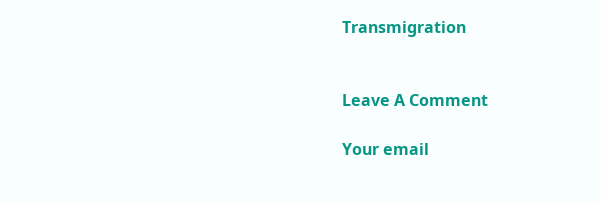Transmigration


Leave A Comment

Your email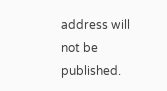address will not be published.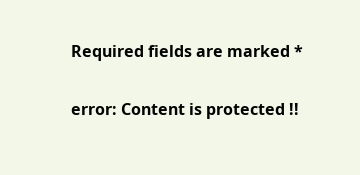Required fields are marked *


error: Content is protected !!